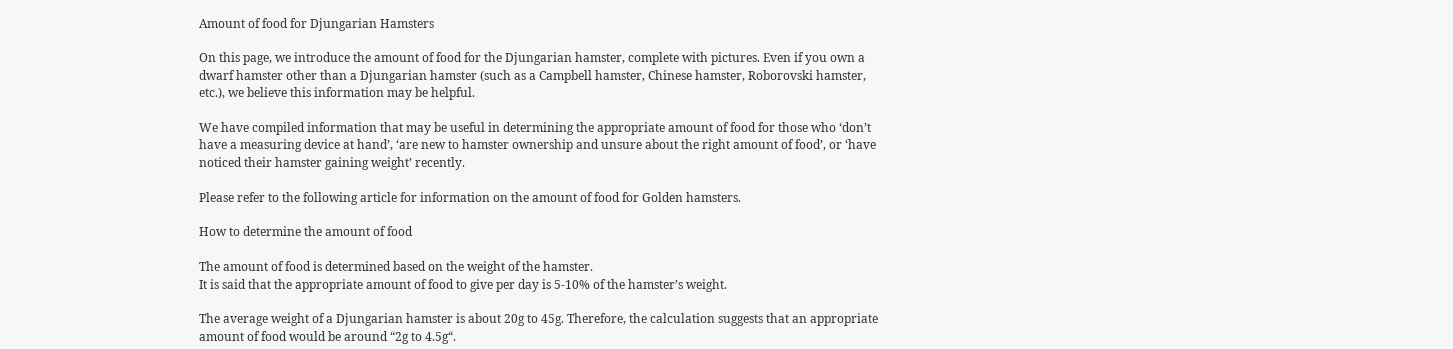Amount of food for Djungarian Hamsters

On this page, we introduce the amount of food for the Djungarian hamster, complete with pictures. Even if you own a dwarf hamster other than a Djungarian hamster (such as a Campbell hamster, Chinese hamster, Roborovski hamster, etc.), we believe this information may be helpful.

We have compiled information that may be useful in determining the appropriate amount of food for those who ‘don’t have a measuring device at hand’, ‘are new to hamster ownership and unsure about the right amount of food’, or ‘have noticed their hamster gaining weight’ recently.

Please refer to the following article for information on the amount of food for Golden hamsters.

How to determine the amount of food

The amount of food is determined based on the weight of the hamster.
It is said that the appropriate amount of food to give per day is 5-10% of the hamster’s weight.

The average weight of a Djungarian hamster is about 20g to 45g. Therefore, the calculation suggests that an appropriate amount of food would be around “2g to 4.5g“.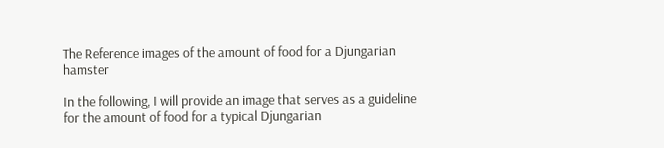The Reference images of the amount of food for a Djungarian hamster

In the following, I will provide an image that serves as a guideline for the amount of food for a typical Djungarian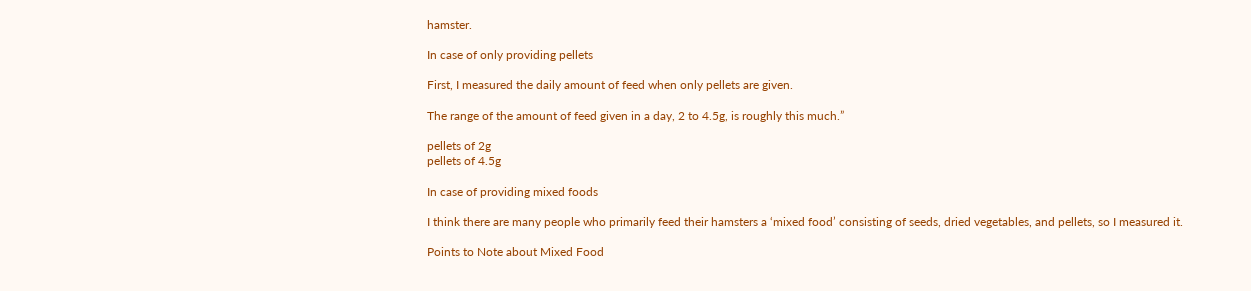hamster.

In case of only providing pellets

First, I measured the daily amount of feed when only pellets are given.

The range of the amount of feed given in a day, 2 to 4.5g, is roughly this much.”

pellets of 2g
pellets of 4.5g

In case of providing mixed foods

I think there are many people who primarily feed their hamsters a ‘mixed food’ consisting of seeds, dried vegetables, and pellets, so I measured it.

Points to Note about Mixed Food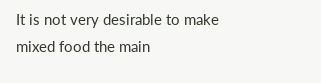It is not very desirable to make mixed food the main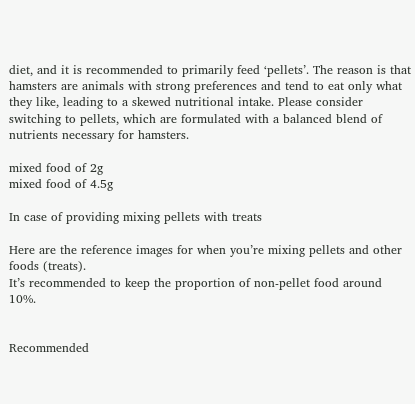diet, and it is recommended to primarily feed ‘pellets’. The reason is that hamsters are animals with strong preferences and tend to eat only what they like, leading to a skewed nutritional intake. Please consider switching to pellets, which are formulated with a balanced blend of nutrients necessary for hamsters.

mixed food of 2g
mixed food of 4.5g

In case of providing mixing pellets with treats

Here are the reference images for when you’re mixing pellets and other foods (treats).
It’s recommended to keep the proportion of non-pellet food around 10%.


Recommended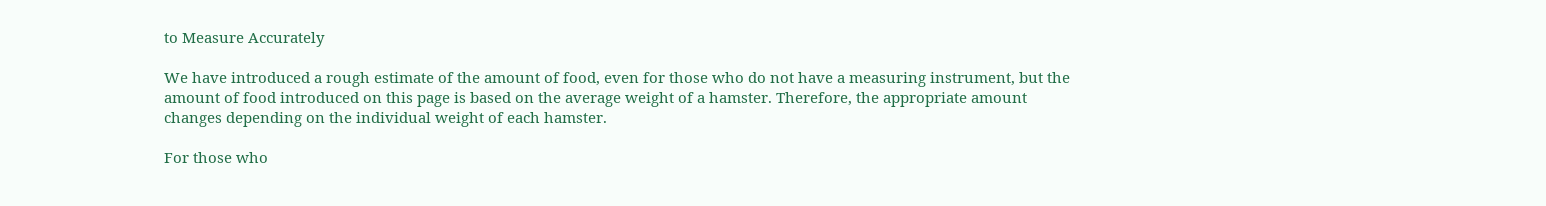to Measure Accurately

We have introduced a rough estimate of the amount of food, even for those who do not have a measuring instrument, but the amount of food introduced on this page is based on the average weight of a hamster. Therefore, the appropriate amount changes depending on the individual weight of each hamster.

For those who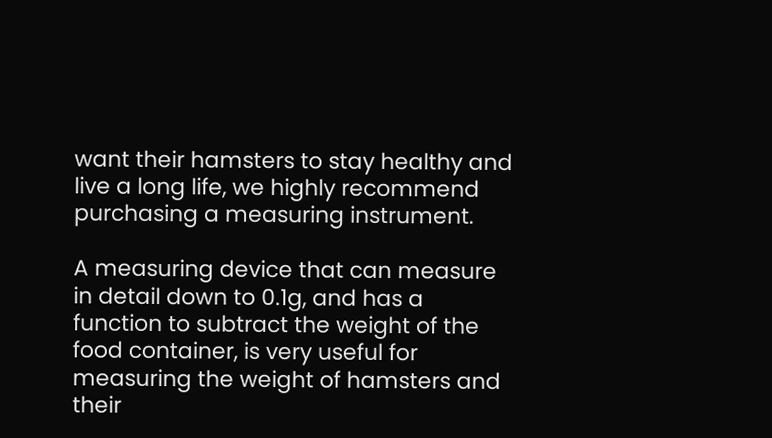want their hamsters to stay healthy and live a long life, we highly recommend purchasing a measuring instrument.

A measuring device that can measure in detail down to 0.1g, and has a function to subtract the weight of the food container, is very useful for measuring the weight of hamsters and their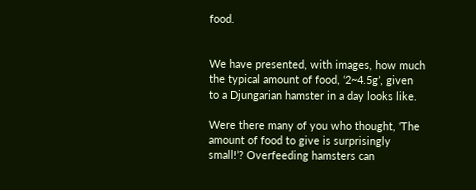food.


We have presented, with images, how much the typical amount of food, ‘2~4.5g’, given to a Djungarian hamster in a day looks like.

Were there many of you who thought, ‘The amount of food to give is surprisingly small!’? Overfeeding hamsters can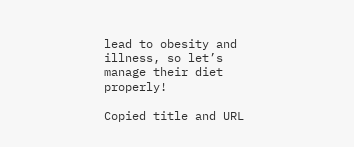lead to obesity and illness, so let’s manage their diet properly!

Copied title and URL